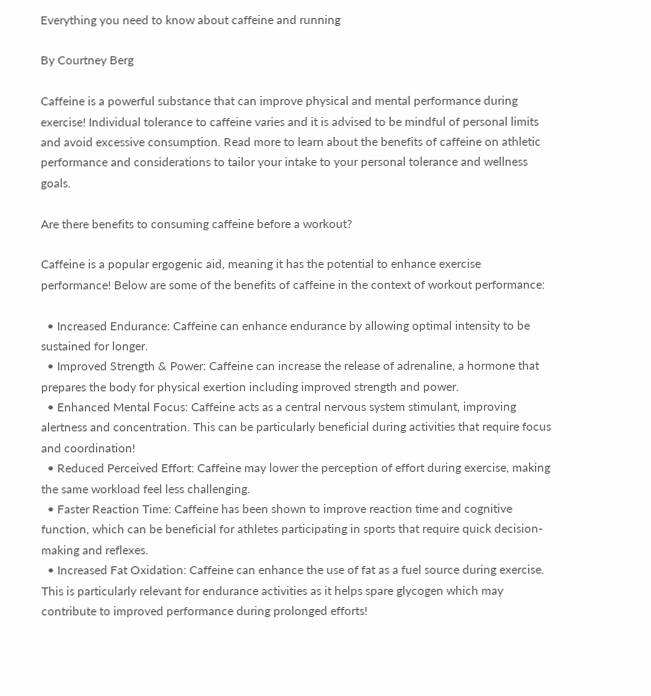Everything you need to know about caffeine and running

By Courtney Berg

Caffeine is a powerful substance that can improve physical and mental performance during exercise! Individual tolerance to caffeine varies and it is advised to be mindful of personal limits and avoid excessive consumption. Read more to learn about the benefits of caffeine on athletic performance and considerations to tailor your intake to your personal tolerance and wellness goals.

Are there benefits to consuming caffeine before a workout?

Caffeine is a popular ergogenic aid, meaning it has the potential to enhance exercise performance! Below are some of the benefits of caffeine in the context of workout performance:

  • Increased Endurance: Caffeine can enhance endurance by allowing optimal intensity to be sustained for longer.
  • Improved Strength & Power: Caffeine can increase the release of adrenaline, a hormone that prepares the body for physical exertion including improved strength and power.
  • Enhanced Mental Focus: Caffeine acts as a central nervous system stimulant, improving alertness and concentration. This can be particularly beneficial during activities that require focus and coordination!
  • Reduced Perceived Effort: Caffeine may lower the perception of effort during exercise, making the same workload feel less challenging.
  • Faster Reaction Time: Caffeine has been shown to improve reaction time and cognitive function, which can be beneficial for athletes participating in sports that require quick decision-making and reflexes.
  • Increased Fat Oxidation: Caffeine can enhance the use of fat as a fuel source during exercise. This is particularly relevant for endurance activities as it helps spare glycogen which may contribute to improved performance during prolonged efforts!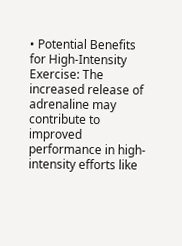• Potential Benefits for High-Intensity Exercise: The increased release of adrenaline may contribute to improved performance in high-intensity efforts like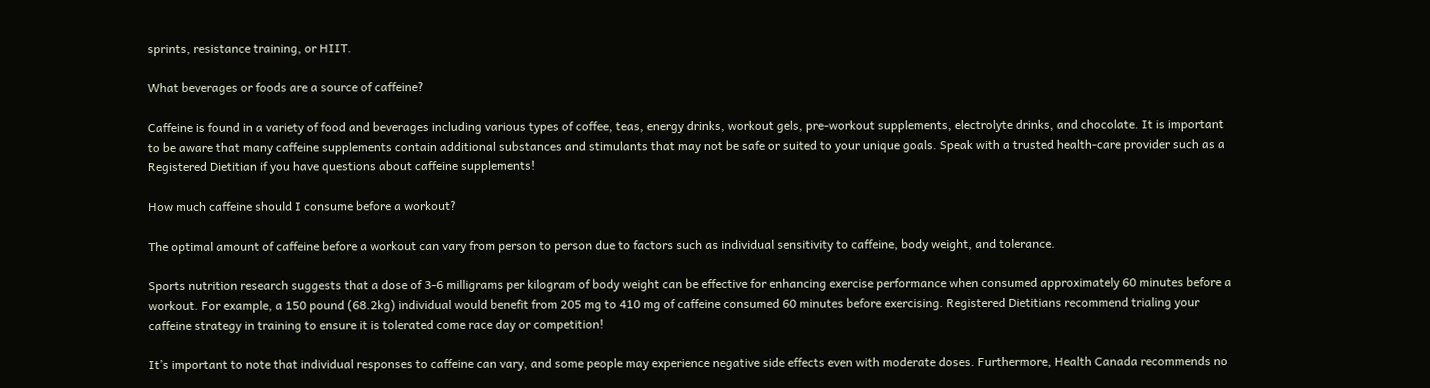sprints, resistance training, or HIIT.

What beverages or foods are a source of caffeine?

Caffeine is found in a variety of food and beverages including various types of coffee, teas, energy drinks, workout gels, pre-workout supplements, electrolyte drinks, and chocolate. It is important to be aware that many caffeine supplements contain additional substances and stimulants that may not be safe or suited to your unique goals. Speak with a trusted health-care provider such as a Registered Dietitian if you have questions about caffeine supplements!

How much caffeine should I consume before a workout?

The optimal amount of caffeine before a workout can vary from person to person due to factors such as individual sensitivity to caffeine, body weight, and tolerance.

Sports nutrition research suggests that a dose of 3-6 milligrams per kilogram of body weight can be effective for enhancing exercise performance when consumed approximately 60 minutes before a workout. For example, a 150 pound (68.2kg) individual would benefit from 205 mg to 410 mg of caffeine consumed 60 minutes before exercising. Registered Dietitians recommend trialing your caffeine strategy in training to ensure it is tolerated come race day or competition!

It’s important to note that individual responses to caffeine can vary, and some people may experience negative side effects even with moderate doses. Furthermore, Health Canada recommends no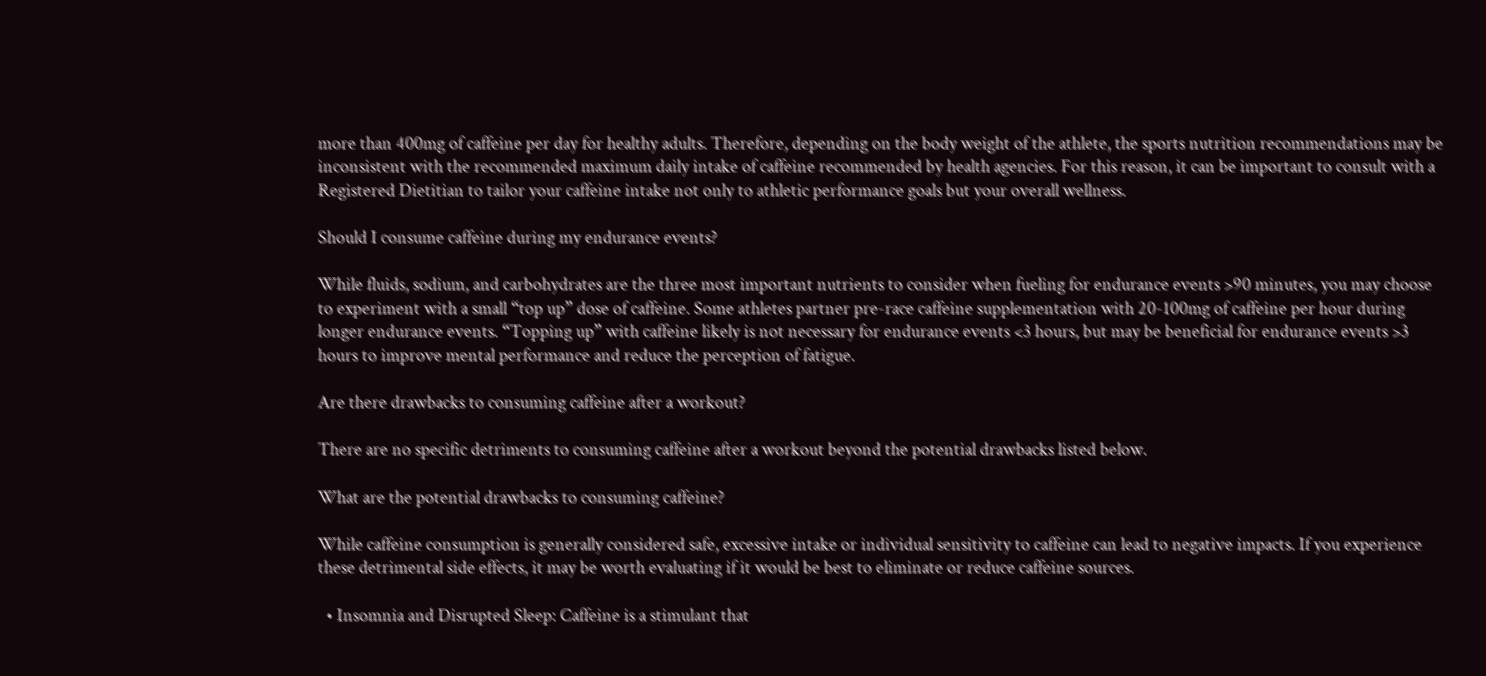more than 400mg of caffeine per day for healthy adults. Therefore, depending on the body weight of the athlete, the sports nutrition recommendations may be inconsistent with the recommended maximum daily intake of caffeine recommended by health agencies. For this reason, it can be important to consult with a Registered Dietitian to tailor your caffeine intake not only to athletic performance goals but your overall wellness.

Should I consume caffeine during my endurance events?

While fluids, sodium, and carbohydrates are the three most important nutrients to consider when fueling for endurance events >90 minutes, you may choose to experiment with a small “top up” dose of caffeine. Some athletes partner pre-race caffeine supplementation with 20-100mg of caffeine per hour during longer endurance events. “Topping up” with caffeine likely is not necessary for endurance events <3 hours, but may be beneficial for endurance events >3 hours to improve mental performance and reduce the perception of fatigue.

Are there drawbacks to consuming caffeine after a workout?

There are no specific detriments to consuming caffeine after a workout beyond the potential drawbacks listed below.

What are the potential drawbacks to consuming caffeine?

While caffeine consumption is generally considered safe, excessive intake or individual sensitivity to caffeine can lead to negative impacts. If you experience these detrimental side effects, it may be worth evaluating if it would be best to eliminate or reduce caffeine sources.

  • Insomnia and Disrupted Sleep: Caffeine is a stimulant that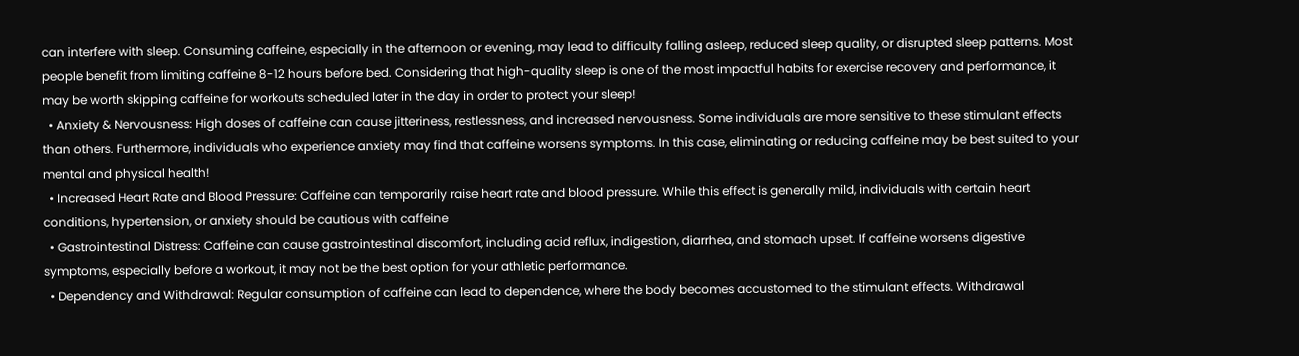can interfere with sleep. Consuming caffeine, especially in the afternoon or evening, may lead to difficulty falling asleep, reduced sleep quality, or disrupted sleep patterns. Most people benefit from limiting caffeine 8-12 hours before bed. Considering that high-quality sleep is one of the most impactful habits for exercise recovery and performance, it may be worth skipping caffeine for workouts scheduled later in the day in order to protect your sleep!
  • Anxiety & Nervousness: High doses of caffeine can cause jitteriness, restlessness, and increased nervousness. Some individuals are more sensitive to these stimulant effects than others. Furthermore, individuals who experience anxiety may find that caffeine worsens symptoms. In this case, eliminating or reducing caffeine may be best suited to your mental and physical health!
  • Increased Heart Rate and Blood Pressure: Caffeine can temporarily raise heart rate and blood pressure. While this effect is generally mild, individuals with certain heart conditions, hypertension, or anxiety should be cautious with caffeine
  • Gastrointestinal Distress: Caffeine can cause gastrointestinal discomfort, including acid reflux, indigestion, diarrhea, and stomach upset. If caffeine worsens digestive symptoms, especially before a workout, it may not be the best option for your athletic performance.
  • Dependency and Withdrawal: Regular consumption of caffeine can lead to dependence, where the body becomes accustomed to the stimulant effects. Withdrawal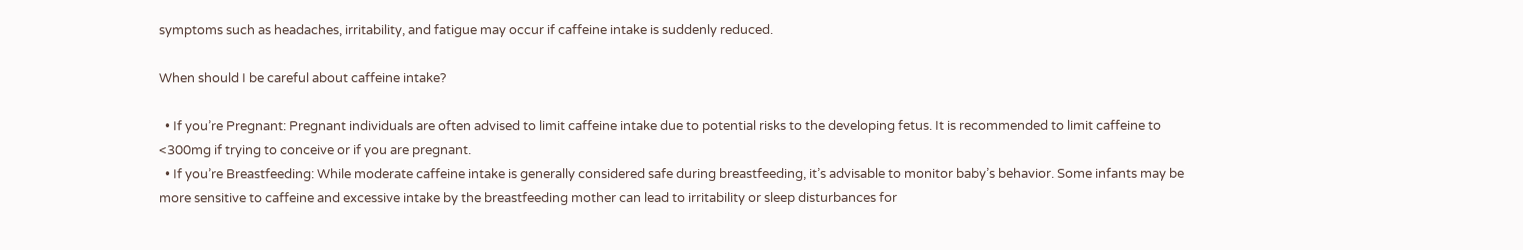symptoms such as headaches, irritability, and fatigue may occur if caffeine intake is suddenly reduced.

When should I be careful about caffeine intake?

  • If you’re Pregnant: Pregnant individuals are often advised to limit caffeine intake due to potential risks to the developing fetus. It is recommended to limit caffeine to <300mg if trying to conceive or if you are pregnant.
  • If you’re Breastfeeding: While moderate caffeine intake is generally considered safe during breastfeeding, it’s advisable to monitor baby’s behavior. Some infants may be more sensitive to caffeine and excessive intake by the breastfeeding mother can lead to irritability or sleep disturbances for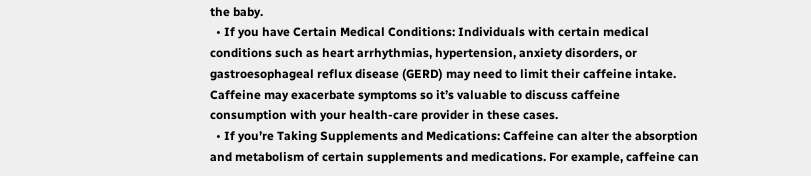the baby.
  • If you have Certain Medical Conditions: Individuals with certain medical conditions such as heart arrhythmias, hypertension, anxiety disorders, or gastroesophageal reflux disease (GERD) may need to limit their caffeine intake. Caffeine may exacerbate symptoms so it’s valuable to discuss caffeine consumption with your health-care provider in these cases.
  • If you’re Taking Supplements and Medications: Caffeine can alter the absorption and metabolism of certain supplements and medications. For example, caffeine can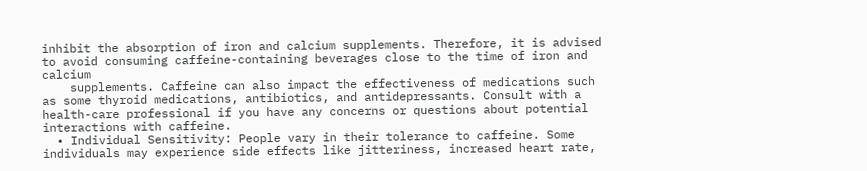inhibit the absorption of iron and calcium supplements. Therefore, it is advised to avoid consuming caffeine-containing beverages close to the time of iron and calcium
    supplements. Caffeine can also impact the effectiveness of medications such as some thyroid medications, antibiotics, and antidepressants. Consult with a health-care professional if you have any concerns or questions about potential interactions with caffeine.
  • Individual Sensitivity: People vary in their tolerance to caffeine. Some individuals may experience side effects like jitteriness, increased heart rate,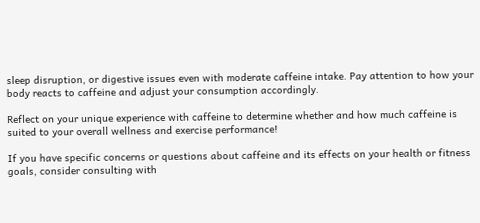sleep disruption, or digestive issues even with moderate caffeine intake. Pay attention to how your body reacts to caffeine and adjust your consumption accordingly.

Reflect on your unique experience with caffeine to determine whether and how much caffeine is suited to your overall wellness and exercise performance!

If you have specific concerns or questions about caffeine and its effects on your health or fitness goals, consider consulting with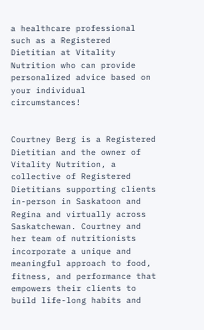a healthcare professional such as a Registered Dietitian at Vitality Nutrition who can provide personalized advice based on your individual circumstances!


Courtney Berg is a Registered Dietitian and the owner of Vitality Nutrition, a collective of Registered Dietitians supporting clients in-person in Saskatoon and Regina and virtually across Saskatchewan. Courtney and her team of nutritionists incorporate a unique and meaningful approach to food, fitness, and performance that empowers their clients to build life-long habits and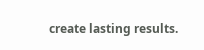create lasting results.